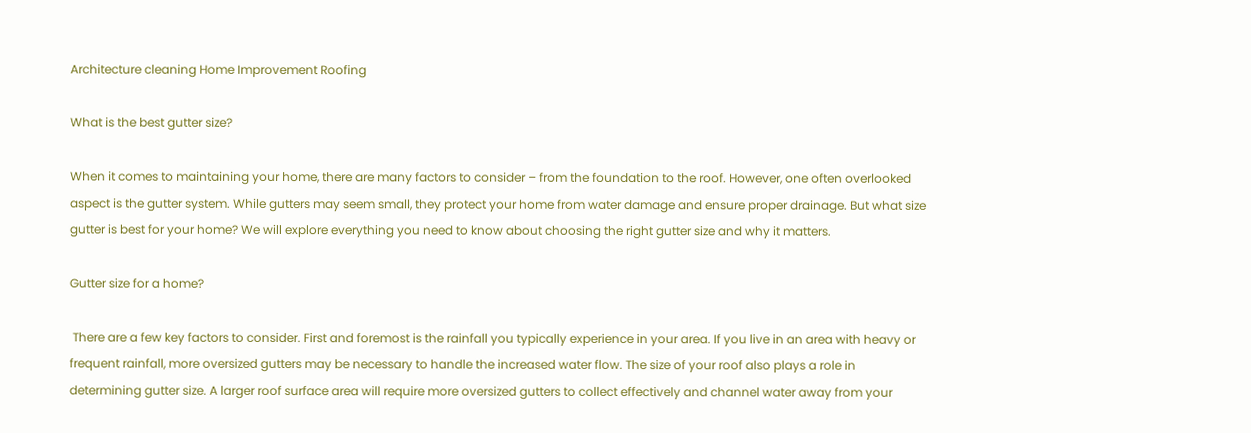Architecture cleaning Home Improvement Roofing

What is the best gutter size?

When it comes to maintaining your home, there are many factors to consider – from the foundation to the roof. However, one often overlooked aspect is the gutter system. While gutters may seem small, they protect your home from water damage and ensure proper drainage. But what size gutter is best for your home? We will explore everything you need to know about choosing the right gutter size and why it matters.

Gutter size for a home?

 There are a few key factors to consider. First and foremost is the rainfall you typically experience in your area. If you live in an area with heavy or frequent rainfall, more oversized gutters may be necessary to handle the increased water flow. The size of your roof also plays a role in determining gutter size. A larger roof surface area will require more oversized gutters to collect effectively and channel water away from your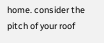home. consider the pitch of your roof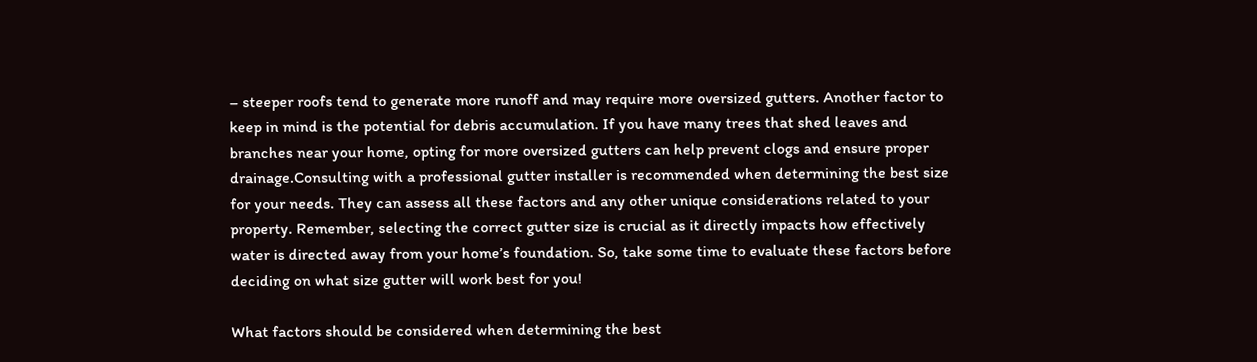– steeper roofs tend to generate more runoff and may require more oversized gutters. Another factor to keep in mind is the potential for debris accumulation. If you have many trees that shed leaves and branches near your home, opting for more oversized gutters can help prevent clogs and ensure proper drainage.Consulting with a professional gutter installer is recommended when determining the best size for your needs. They can assess all these factors and any other unique considerations related to your property. Remember, selecting the correct gutter size is crucial as it directly impacts how effectively water is directed away from your home’s foundation. So, take some time to evaluate these factors before deciding on what size gutter will work best for you!

What factors should be considered when determining the best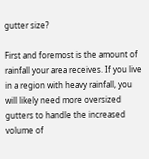gutter size?

First and foremost is the amount of rainfall your area receives. If you live in a region with heavy rainfall, you will likely need more oversized gutters to handle the increased volume of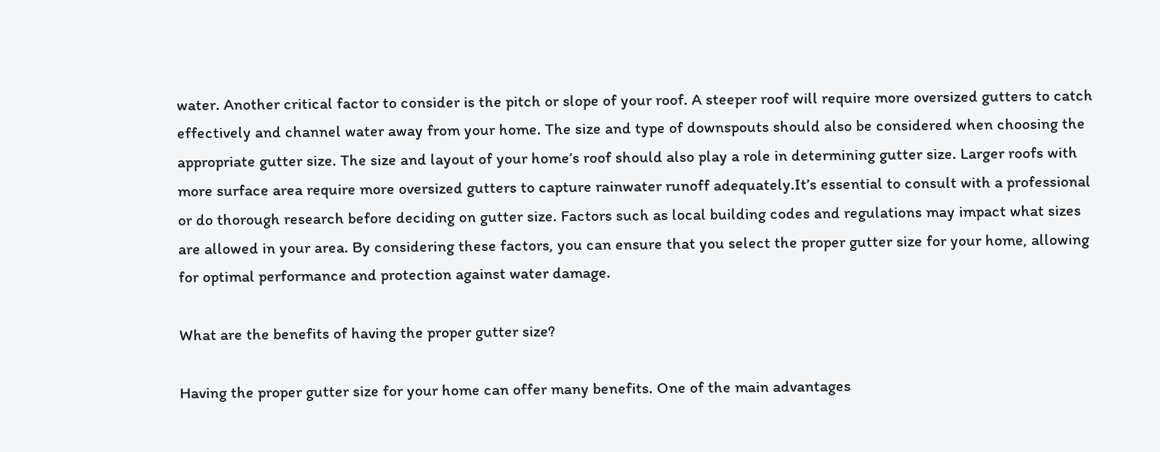water. Another critical factor to consider is the pitch or slope of your roof. A steeper roof will require more oversized gutters to catch effectively and channel water away from your home. The size and type of downspouts should also be considered when choosing the appropriate gutter size. The size and layout of your home’s roof should also play a role in determining gutter size. Larger roofs with more surface area require more oversized gutters to capture rainwater runoff adequately.It’s essential to consult with a professional or do thorough research before deciding on gutter size. Factors such as local building codes and regulations may impact what sizes are allowed in your area. By considering these factors, you can ensure that you select the proper gutter size for your home, allowing for optimal performance and protection against water damage.

What are the benefits of having the proper gutter size?

Having the proper gutter size for your home can offer many benefits. One of the main advantages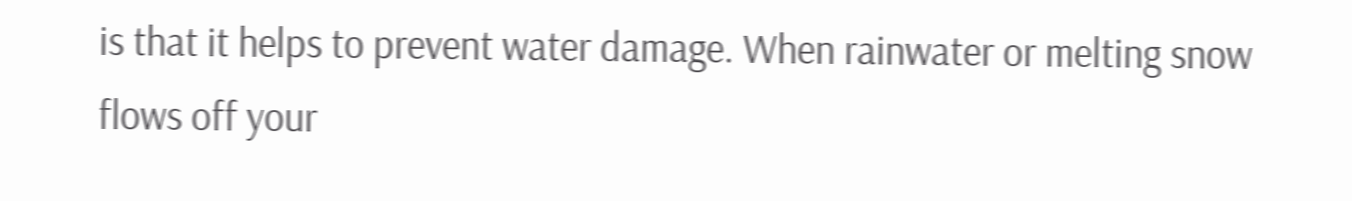is that it helps to prevent water damage. When rainwater or melting snow flows off your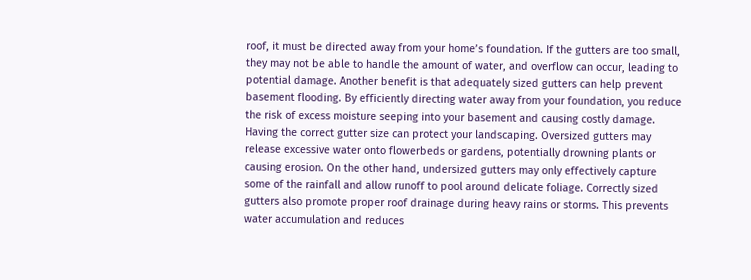roof, it must be directed away from your home’s foundation. If the gutters are too small, they may not be able to handle the amount of water, and overflow can occur, leading to potential damage. Another benefit is that adequately sized gutters can help prevent basement flooding. By efficiently directing water away from your foundation, you reduce the risk of excess moisture seeping into your basement and causing costly damage. Having the correct gutter size can protect your landscaping. Oversized gutters may release excessive water onto flowerbeds or gardens, potentially drowning plants or causing erosion. On the other hand, undersized gutters may only effectively capture some of the rainfall and allow runoff to pool around delicate foliage. Correctly sized gutters also promote proper roof drainage during heavy rains or storms. This prevents water accumulation and reduces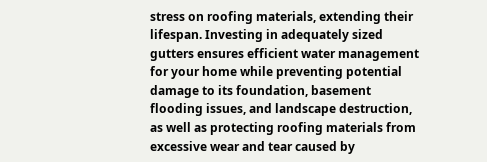stress on roofing materials, extending their lifespan. Investing in adequately sized gutters ensures efficient water management for your home while preventing potential damage to its foundation, basement flooding issues, and landscape destruction, as well as protecting roofing materials from excessive wear and tear caused by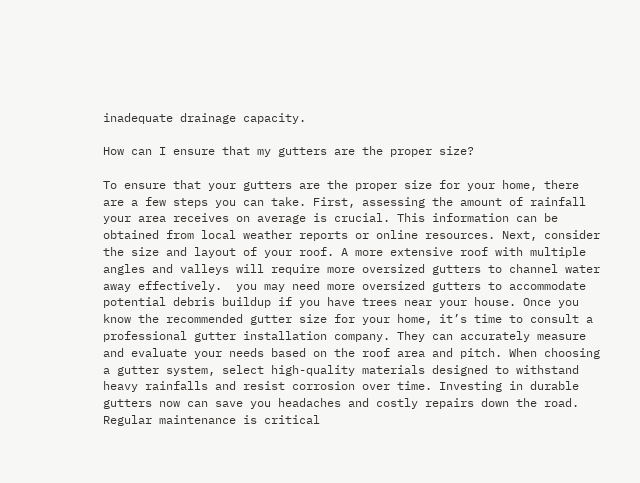inadequate drainage capacity.

How can I ensure that my gutters are the proper size?

To ensure that your gutters are the proper size for your home, there are a few steps you can take. First, assessing the amount of rainfall your area receives on average is crucial. This information can be obtained from local weather reports or online resources. Next, consider the size and layout of your roof. A more extensive roof with multiple angles and valleys will require more oversized gutters to channel water away effectively.  you may need more oversized gutters to accommodate potential debris buildup if you have trees near your house. Once you know the recommended gutter size for your home, it’s time to consult a professional gutter installation company. They can accurately measure and evaluate your needs based on the roof area and pitch. When choosing a gutter system, select high-quality materials designed to withstand heavy rainfalls and resist corrosion over time. Investing in durable gutters now can save you headaches and costly repairs down the road. Regular maintenance is critical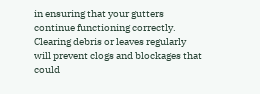in ensuring that your gutters continue functioning correctly. Clearing debris or leaves regularly will prevent clogs and blockages that could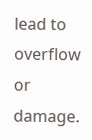lead to overflow or damage.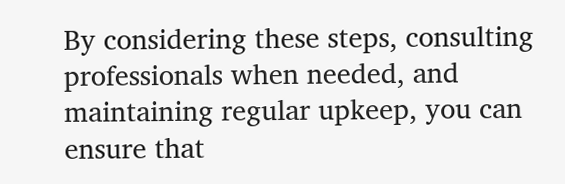By considering these steps, consulting professionals when needed, and maintaining regular upkeep, you can ensure that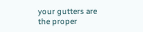your gutters are the proper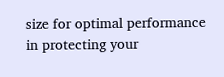size for optimal performance in protecting your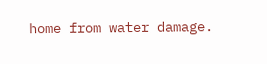home from water damage.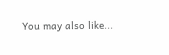You may also like...